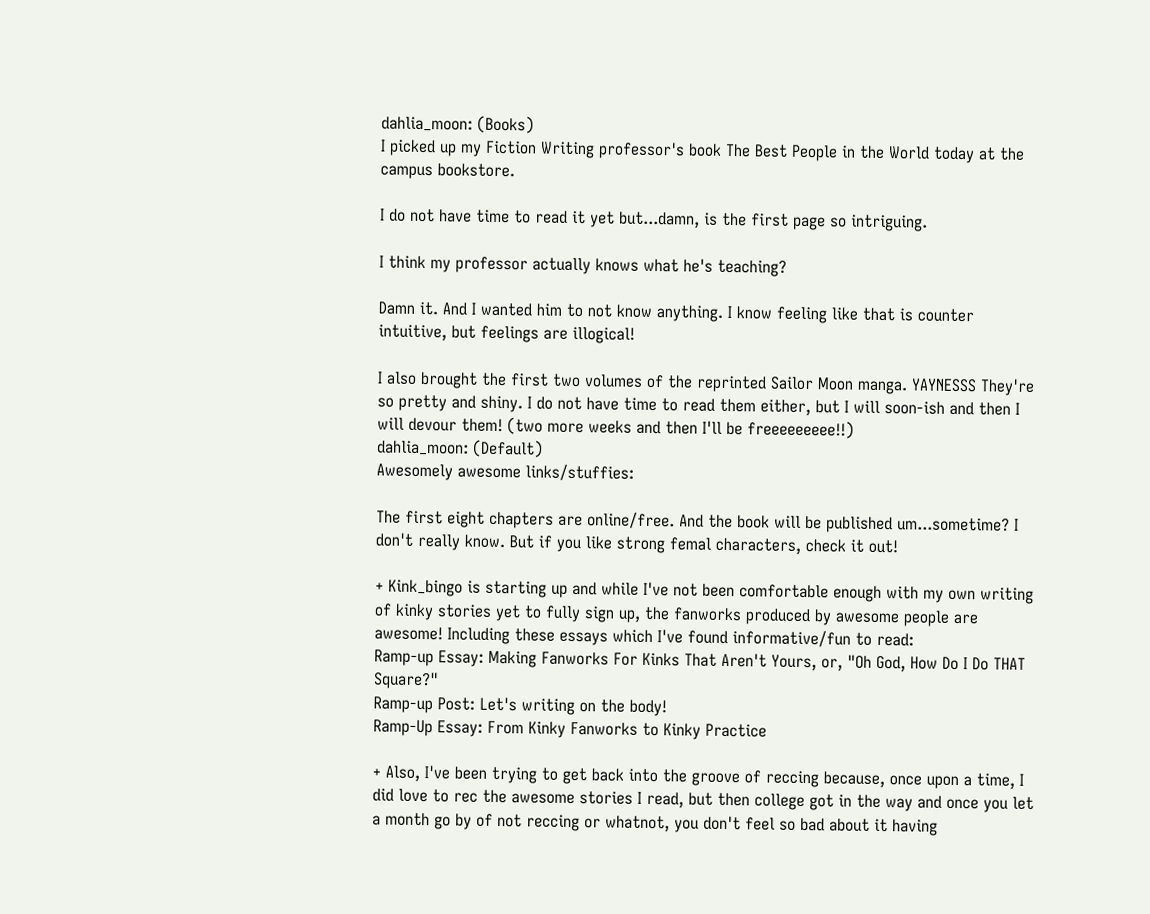dahlia_moon: (Books)
I picked up my Fiction Writing professor's book The Best People in the World today at the campus bookstore.

I do not have time to read it yet but...damn, is the first page so intriguing.

I think my professor actually knows what he's teaching?

Damn it. And I wanted him to not know anything. I know feeling like that is counter intuitive, but feelings are illogical!

I also brought the first two volumes of the reprinted Sailor Moon manga. YAYNESSS They're so pretty and shiny. I do not have time to read them either, but I will soon-ish and then I will devour them! (two more weeks and then I'll be freeeeeeeee!!)
dahlia_moon: (Default)
Awesomely awesome links/stuffies:

The first eight chapters are online/free. And the book will be published um...sometime? I don't really know. But if you like strong femal characters, check it out!

+ Kink_bingo is starting up and while I've not been comfortable enough with my own writing of kinky stories yet to fully sign up, the fanworks produced by awesome people are awesome! Including these essays which I've found informative/fun to read:
Ramp-up Essay: Making Fanworks For Kinks That Aren't Yours, or, "Oh God, How Do I Do THAT Square?"
Ramp-up Post: Let's writing on the body!
Ramp-Up Essay: From Kinky Fanworks to Kinky Practice

+ Also, I've been trying to get back into the groove of reccing because, once upon a time, I did love to rec the awesome stories I read, but then college got in the way and once you let a month go by of not reccing or whatnot, you don't feel so bad about it having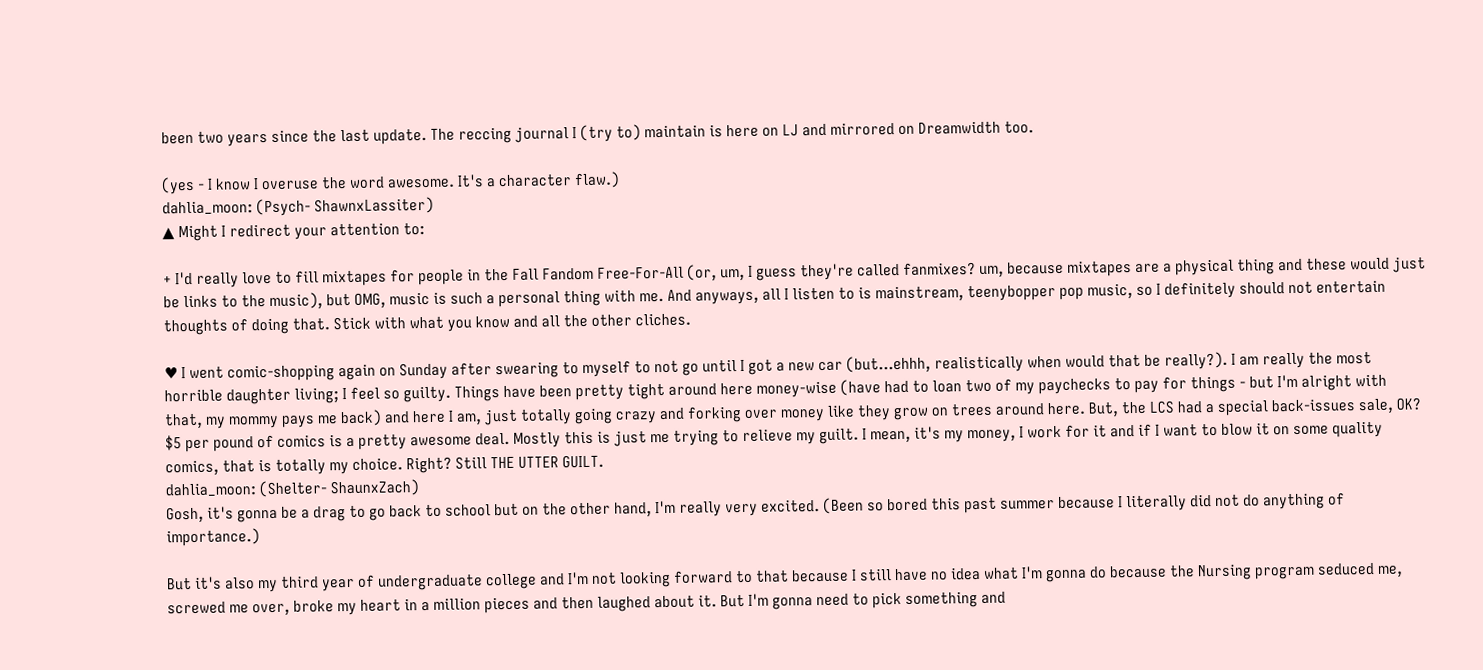been two years since the last update. The reccing journal I (try to) maintain is here on LJ and mirrored on Dreamwidth too.

(yes - I know I overuse the word awesome. It's a character flaw.)
dahlia_moon: (Psych- ShawnxLassiter)
▲ Might I redirect your attention to:

+ I'd really love to fill mixtapes for people in the Fall Fandom Free-For-All (or, um, I guess they're called fanmixes? um, because mixtapes are a physical thing and these would just be links to the music), but OMG, music is such a personal thing with me. And anyways, all I listen to is mainstream, teenybopper pop music, so I definitely should not entertain thoughts of doing that. Stick with what you know and all the other cliches.

♥ I went comic-shopping again on Sunday after swearing to myself to not go until I got a new car (but...ehhh, realistically when would that be really?). I am really the most horrible daughter living; I feel so guilty. Things have been pretty tight around here money-wise (have had to loan two of my paychecks to pay for things - but I'm alright with that, my mommy pays me back) and here I am, just totally going crazy and forking over money like they grow on trees around here. But, the LCS had a special back-issues sale, OK? $5 per pound of comics is a pretty awesome deal. Mostly this is just me trying to relieve my guilt. I mean, it's my money, I work for it and if I want to blow it on some quality comics, that is totally my choice. Right? Still THE UTTER GUILT.
dahlia_moon: (Shelter- ShaunxZach)
Gosh, it's gonna be a drag to go back to school but on the other hand, I'm really very excited. (Been so bored this past summer because I literally did not do anything of importance.)

But it's also my third year of undergraduate college and I'm not looking forward to that because I still have no idea what I'm gonna do because the Nursing program seduced me, screwed me over, broke my heart in a million pieces and then laughed about it. But I'm gonna need to pick something and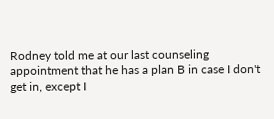Rodney told me at our last counseling appointment that he has a plan B in case I don't get in, except I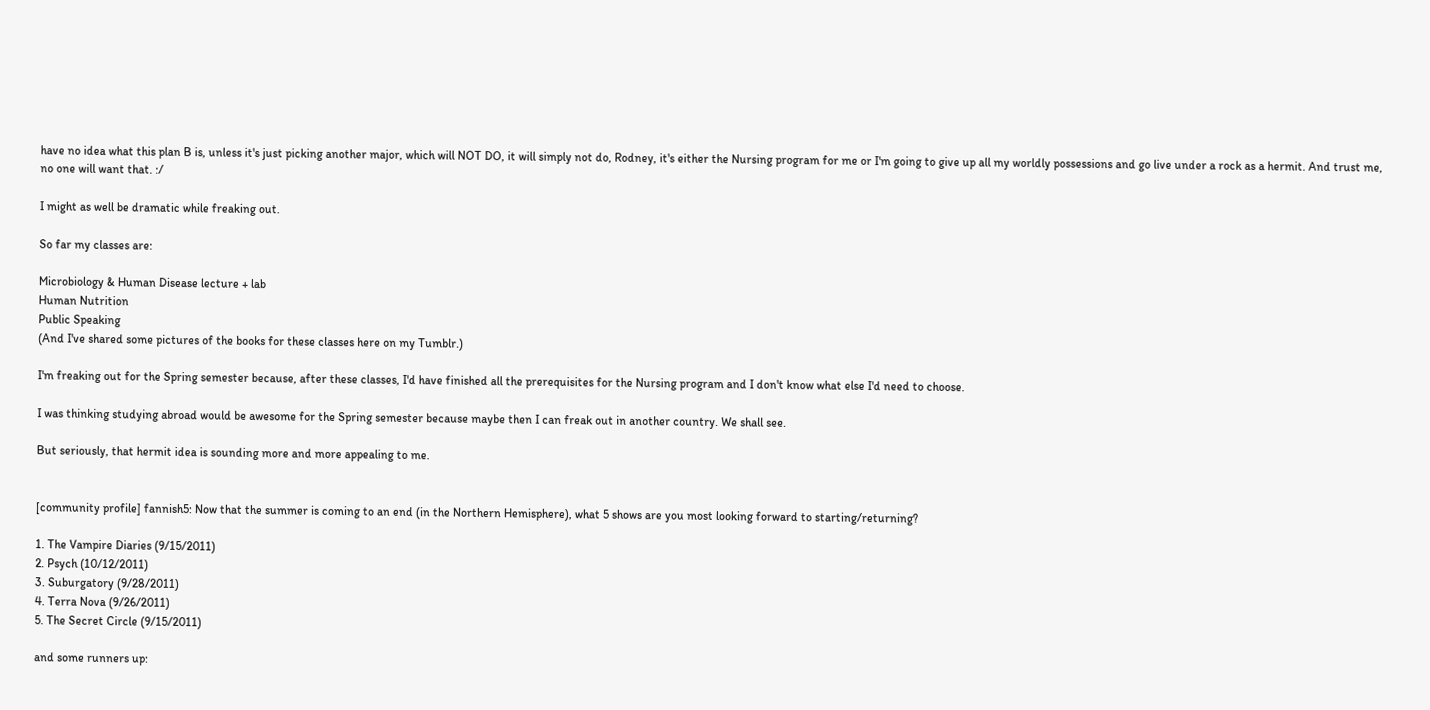have no idea what this plan B is, unless it's just picking another major, which will NOT DO, it will simply not do, Rodney, it's either the Nursing program for me or I'm going to give up all my worldly possessions and go live under a rock as a hermit. And trust me, no one will want that. :/

I might as well be dramatic while freaking out.

So far my classes are:

Microbiology & Human Disease lecture + lab
Human Nutrition
Public Speaking
(And I've shared some pictures of the books for these classes here on my Tumblr.)

I'm freaking out for the Spring semester because, after these classes, I'd have finished all the prerequisites for the Nursing program and I don't know what else I'd need to choose.

I was thinking studying abroad would be awesome for the Spring semester because maybe then I can freak out in another country. We shall see.

But seriously, that hermit idea is sounding more and more appealing to me.


[community profile] fannish5: Now that the summer is coming to an end (in the Northern Hemisphere), what 5 shows are you most looking forward to starting/returning?

1. The Vampire Diaries (9/15/2011)
2. Psych (10/12/2011)
3. Suburgatory (9/28/2011)
4. Terra Nova (9/26/2011)
5. The Secret Circle (9/15/2011)

and some runners up: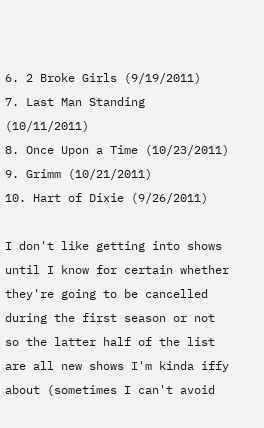6. 2 Broke Girls (9/19/2011)
7. Last Man Standing (10/11/2011)
8. Once Upon a Time (10/23/2011)
9. Grimm (10/21/2011)
10. Hart of Dixie (9/26/2011)

I don't like getting into shows until I know for certain whether they're going to be cancelled during the first season or not so the latter half of the list are all new shows I'm kinda iffy about (sometimes I can't avoid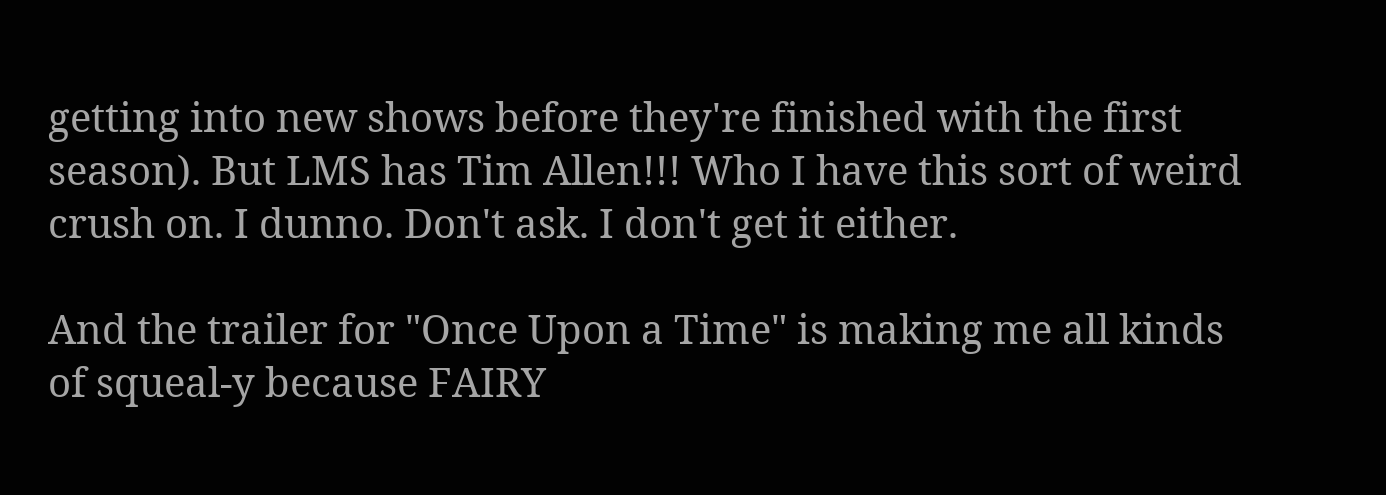getting into new shows before they're finished with the first season). But LMS has Tim Allen!!! Who I have this sort of weird crush on. I dunno. Don't ask. I don't get it either.

And the trailer for "Once Upon a Time" is making me all kinds of squeal-y because FAIRY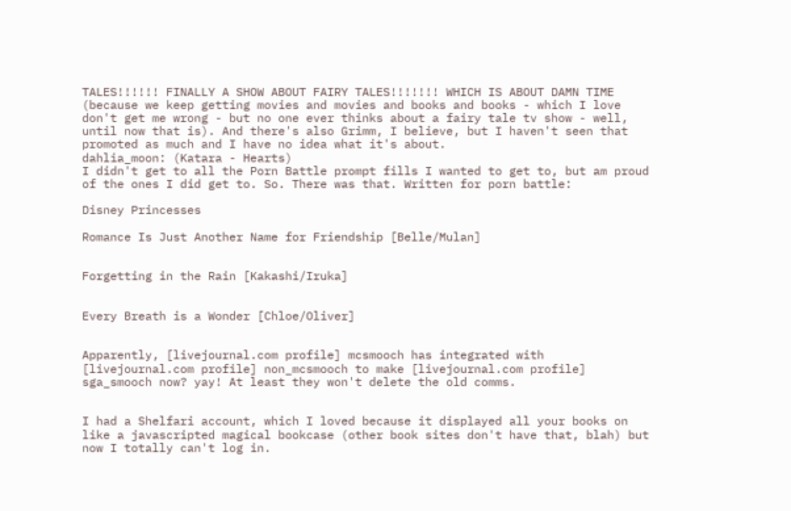TALES!!!!!! FINALLY A SHOW ABOUT FAIRY TALES!!!!!!! WHICH IS ABOUT DAMN TIME (because we keep getting movies and movies and books and books - which I love don't get me wrong - but no one ever thinks about a fairy tale tv show - well, until now that is). And there's also Grimm, I believe, but I haven't seen that promoted as much and I have no idea what it's about.
dahlia_moon: (Katara - Hearts)
I didn't get to all the Porn Battle prompt fills I wanted to get to, but am proud of the ones I did get to. So. There was that. Written for porn battle:

Disney Princesses

Romance Is Just Another Name for Friendship [Belle/Mulan]


Forgetting in the Rain [Kakashi/Iruka]


Every Breath is a Wonder [Chloe/Oliver]


Apparently, [livejournal.com profile] mcsmooch has integrated with [livejournal.com profile] non_mcsmooch to make [livejournal.com profile] sga_smooch now? yay! At least they won't delete the old comms.


I had a Shelfari account, which I loved because it displayed all your books on like a javascripted magical bookcase (other book sites don't have that, blah) but now I totally can't log in.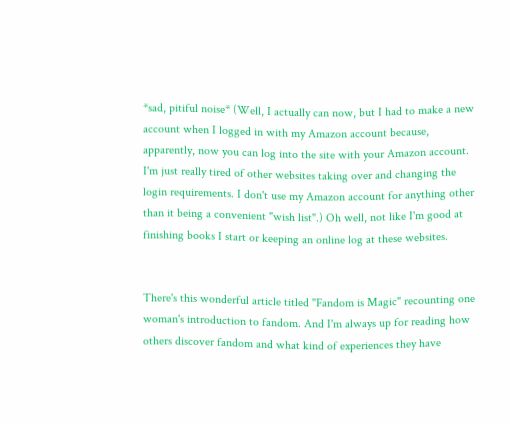*sad, pitiful noise* (Well, I actually can now, but I had to make a new account when I logged in with my Amazon account because, apparently, now you can log into the site with your Amazon account. I'm just really tired of other websites taking over and changing the login requirements. I don't use my Amazon account for anything other than it being a convenient "wish list".) Oh well, not like I'm good at finishing books I start or keeping an online log at these websites.


There's this wonderful article titled "Fandom is Magic" recounting one woman's introduction to fandom. And I'm always up for reading how others discover fandom and what kind of experiences they have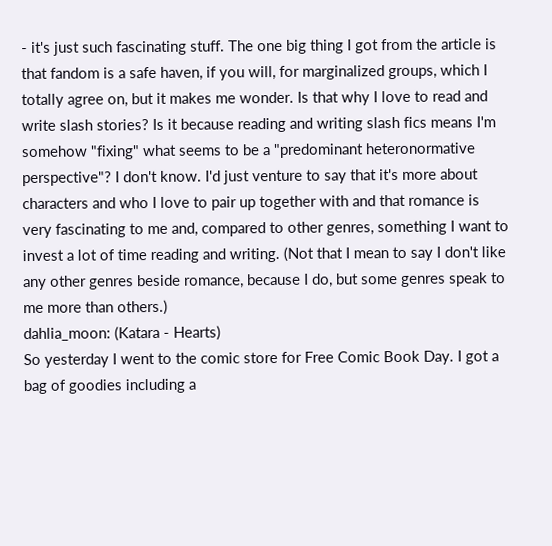- it's just such fascinating stuff. The one big thing I got from the article is that fandom is a safe haven, if you will, for marginalized groups, which I totally agree on, but it makes me wonder. Is that why I love to read and write slash stories? Is it because reading and writing slash fics means I'm somehow "fixing" what seems to be a "predominant heteronormative perspective"? I don't know. I'd just venture to say that it's more about characters and who I love to pair up together with and that romance is very fascinating to me and, compared to other genres, something I want to invest a lot of time reading and writing. (Not that I mean to say I don't like any other genres beside romance, because I do, but some genres speak to me more than others.)
dahlia_moon: (Katara - Hearts)
So yesterday I went to the comic store for Free Comic Book Day. I got a bag of goodies including a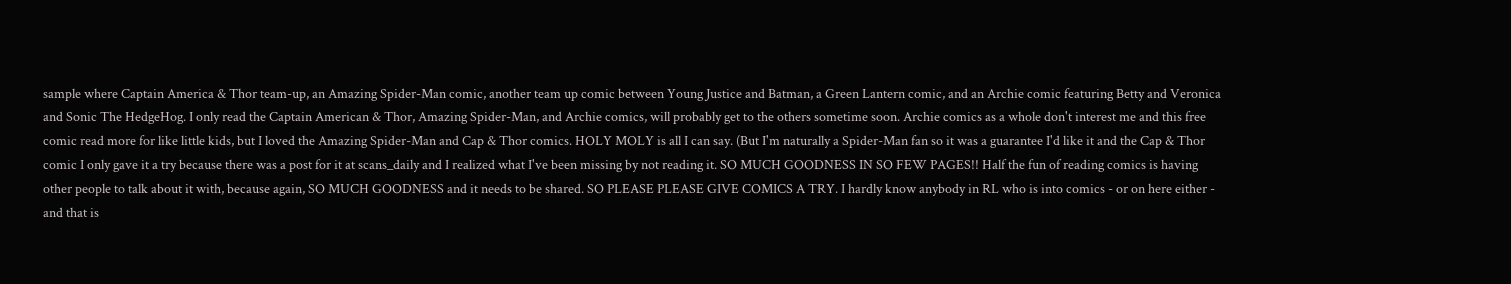sample where Captain America & Thor team-up, an Amazing Spider-Man comic, another team up comic between Young Justice and Batman, a Green Lantern comic, and an Archie comic featuring Betty and Veronica and Sonic The HedgeHog. I only read the Captain American & Thor, Amazing Spider-Man, and Archie comics, will probably get to the others sometime soon. Archie comics as a whole don't interest me and this free comic read more for like little kids, but I loved the Amazing Spider-Man and Cap & Thor comics. HOLY MOLY is all I can say. (But I'm naturally a Spider-Man fan so it was a guarantee I'd like it and the Cap & Thor comic I only gave it a try because there was a post for it at scans_daily and I realized what I've been missing by not reading it. SO MUCH GOODNESS IN SO FEW PAGES!! Half the fun of reading comics is having other people to talk about it with, because again, SO MUCH GOODNESS and it needs to be shared. SO PLEASE PLEASE GIVE COMICS A TRY. I hardly know anybody in RL who is into comics - or on here either - and that is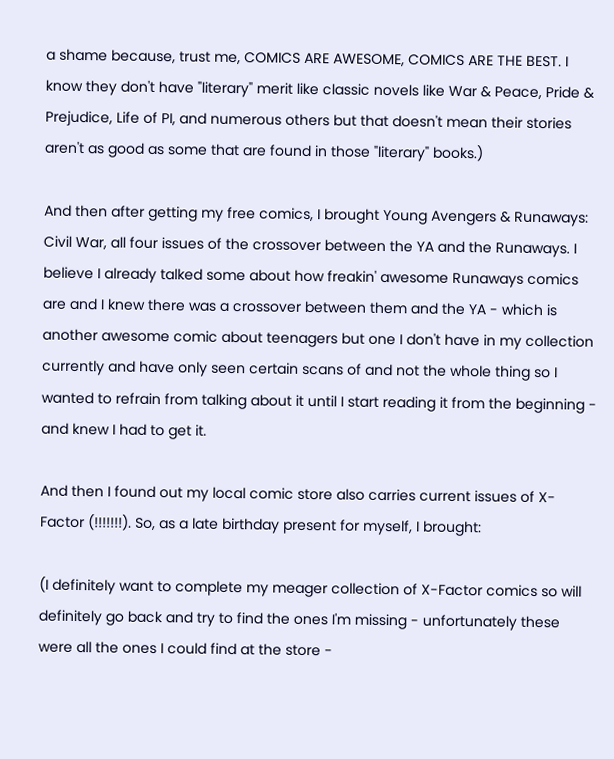a shame because, trust me, COMICS ARE AWESOME, COMICS ARE THE BEST. I know they don't have "literary" merit like classic novels like War & Peace, Pride & Prejudice, Life of PI, and numerous others but that doesn't mean their stories aren't as good as some that are found in those "literary" books.)

And then after getting my free comics, I brought Young Avengers & Runaways: Civil War, all four issues of the crossover between the YA and the Runaways. I believe I already talked some about how freakin' awesome Runaways comics are and I knew there was a crossover between them and the YA - which is another awesome comic about teenagers but one I don't have in my collection currently and have only seen certain scans of and not the whole thing so I wanted to refrain from talking about it until I start reading it from the beginning - and knew I had to get it.

And then I found out my local comic store also carries current issues of X-Factor (!!!!!!!). So, as a late birthday present for myself, I brought:

(I definitely want to complete my meager collection of X-Factor comics so will definitely go back and try to find the ones I'm missing - unfortunately these were all the ones I could find at the store -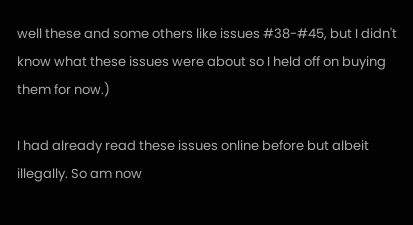well these and some others like issues #38-#45, but I didn't know what these issues were about so I held off on buying them for now.)

I had already read these issues online before but albeit illegally. So am now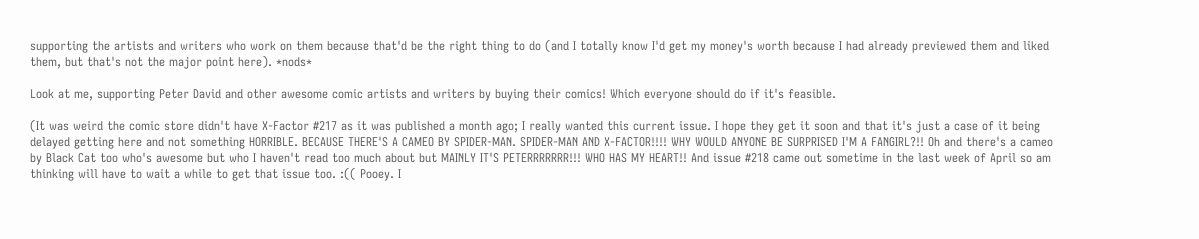supporting the artists and writers who work on them because that'd be the right thing to do (and I totally know I'd get my money's worth because I had already previewed them and liked them, but that's not the major point here). *nods*

Look at me, supporting Peter David and other awesome comic artists and writers by buying their comics! Which everyone should do if it's feasible.

(It was weird the comic store didn't have X-Factor #217 as it was published a month ago; I really wanted this current issue. I hope they get it soon and that it's just a case of it being delayed getting here and not something HORRIBLE. BECAUSE THERE'S A CAMEO BY SPIDER-MAN. SPIDER-MAN AND X-FACTOR!!!! WHY WOULD ANYONE BE SURPRISED I'M A FANGIRL?!! Oh and there's a cameo by Black Cat too who's awesome but who I haven't read too much about but MAINLY IT'S PETERRRRRRR!!! WHO HAS MY HEART!! And issue #218 came out sometime in the last week of April so am thinking will have to wait a while to get that issue too. :(( Pooey. I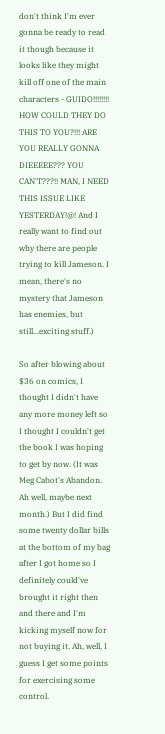don't think I'm ever gonna be ready to read it though because it looks like they might kill off one of the main characters - GUIDO!!!!!!!! HOW COULD THEY DO THIS TO YOU?!!! ARE YOU REALLY GONNA DIEEEEE??? YOU CAN'T???!! MAN, I NEED THIS ISSUE LIKE YESTERDAY!@! And I really want to find out why there are people trying to kill Jameson. I mean, there's no mystery that Jameson has enemies, but still...exciting stuff.)

So after blowing about $36 on comics, I thought I didn't have any more money left so I thought I couldn't get the book I was hoping to get by now. (It was Meg Cabot's Abandon. Ah well, maybe next month.) But I did find some twenty dollar bills at the bottom of my bag after I got home so I definitely could've brought it right then and there and I'm kicking myself now for not buying it. Ah, well, I guess I get some points for exercising some control.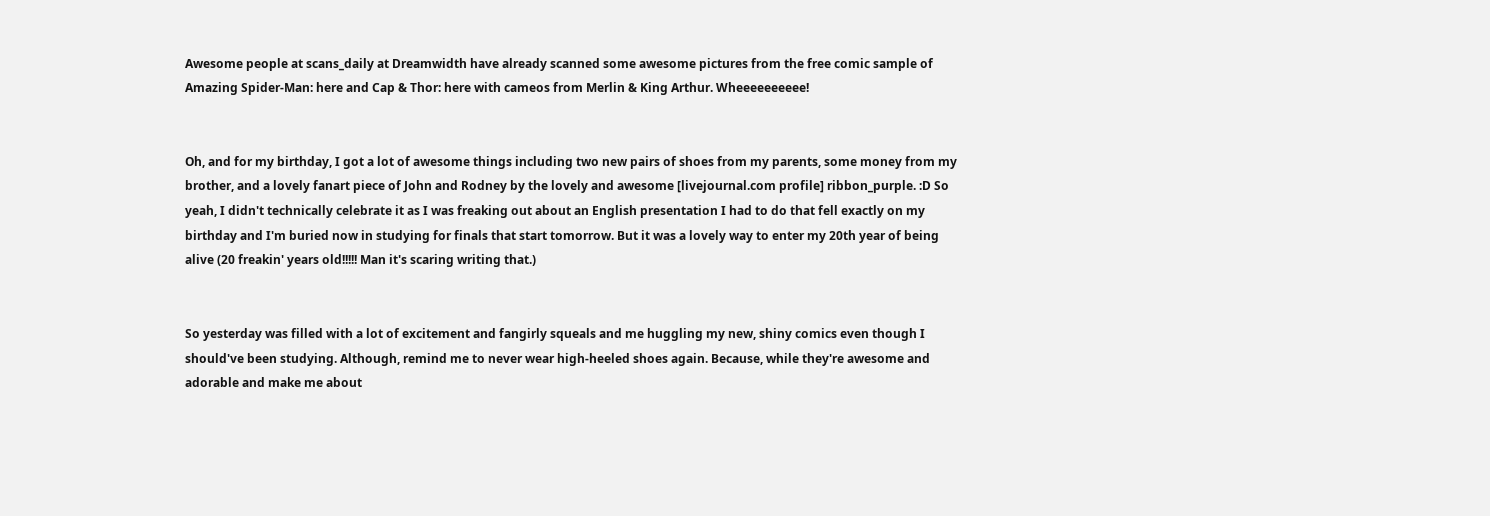Awesome people at scans_daily at Dreamwidth have already scanned some awesome pictures from the free comic sample of Amazing Spider-Man: here and Cap & Thor: here with cameos from Merlin & King Arthur. Wheeeeeeeeee!


Oh, and for my birthday, I got a lot of awesome things including two new pairs of shoes from my parents, some money from my brother, and a lovely fanart piece of John and Rodney by the lovely and awesome [livejournal.com profile] ribbon_purple. :D So yeah, I didn't technically celebrate it as I was freaking out about an English presentation I had to do that fell exactly on my birthday and I'm buried now in studying for finals that start tomorrow. But it was a lovely way to enter my 20th year of being alive (20 freakin' years old!!!!! Man it's scaring writing that.)


So yesterday was filled with a lot of excitement and fangirly squeals and me huggling my new, shiny comics even though I should've been studying. Although, remind me to never wear high-heeled shoes again. Because, while they're awesome and adorable and make me about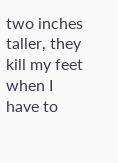two inches taller, they kill my feet when I have to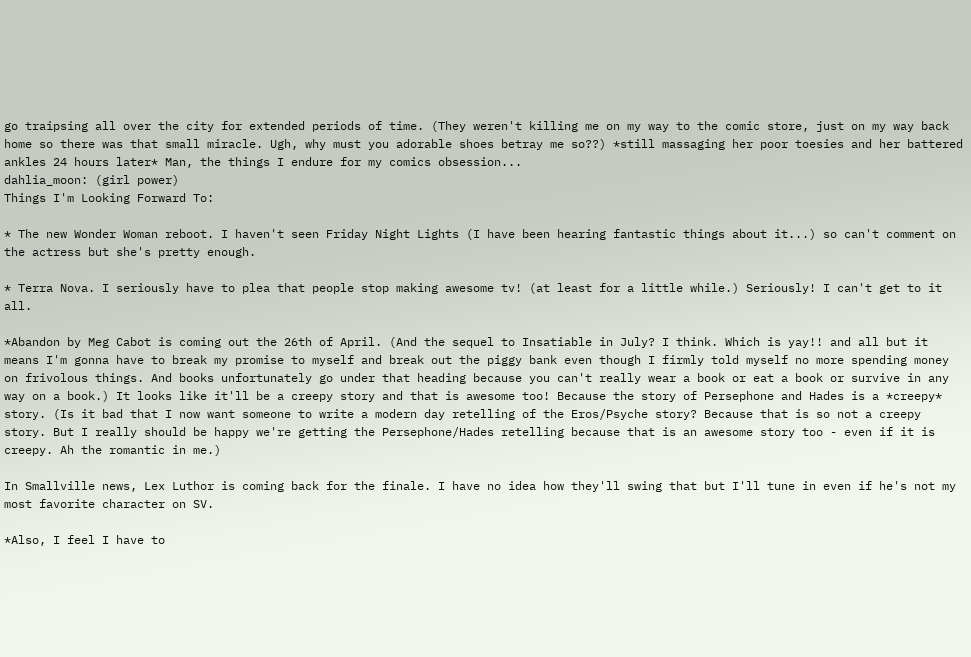go traipsing all over the city for extended periods of time. (They weren't killing me on my way to the comic store, just on my way back home so there was that small miracle. Ugh, why must you adorable shoes betray me so??) *still massaging her poor toesies and her battered ankles 24 hours later* Man, the things I endure for my comics obsession...
dahlia_moon: (girl power)
Things I'm Looking Forward To:

* The new Wonder Woman reboot. I haven't seen Friday Night Lights (I have been hearing fantastic things about it...) so can't comment on the actress but she's pretty enough.

* Terra Nova. I seriously have to plea that people stop making awesome tv! (at least for a little while.) Seriously! I can't get to it all.

*Abandon by Meg Cabot is coming out the 26th of April. (And the sequel to Insatiable in July? I think. Which is yay!! and all but it means I'm gonna have to break my promise to myself and break out the piggy bank even though I firmly told myself no more spending money on frivolous things. And books unfortunately go under that heading because you can't really wear a book or eat a book or survive in any way on a book.) It looks like it'll be a creepy story and that is awesome too! Because the story of Persephone and Hades is a *creepy* story. (Is it bad that I now want someone to write a modern day retelling of the Eros/Psyche story? Because that is so not a creepy story. But I really should be happy we're getting the Persephone/Hades retelling because that is an awesome story too - even if it is creepy. Ah the romantic in me.)

In Smallville news, Lex Luthor is coming back for the finale. I have no idea how they'll swing that but I'll tune in even if he's not my most favorite character on SV.

*Also, I feel I have to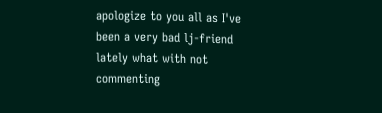apologize to you all as I've been a very bad lj-friend lately what with not commenting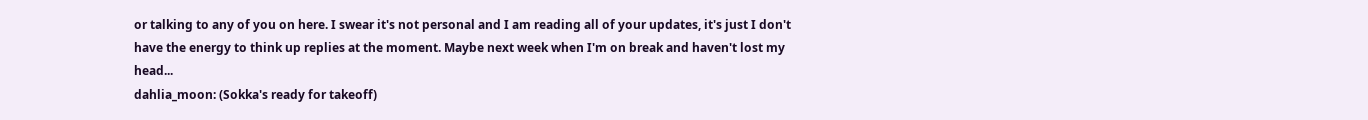or talking to any of you on here. I swear it's not personal and I am reading all of your updates, it's just I don't have the energy to think up replies at the moment. Maybe next week when I'm on break and haven't lost my head...
dahlia_moon: (Sokka's ready for takeoff)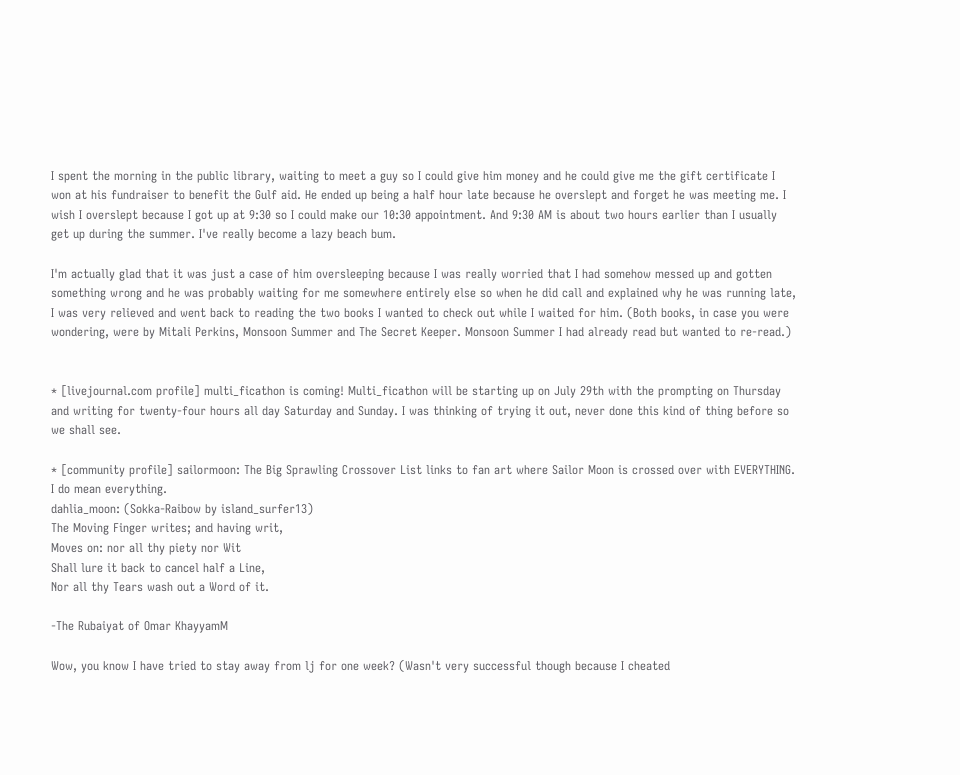I spent the morning in the public library, waiting to meet a guy so I could give him money and he could give me the gift certificate I won at his fundraiser to benefit the Gulf aid. He ended up being a half hour late because he overslept and forget he was meeting me. I wish I overslept because I got up at 9:30 so I could make our 10:30 appointment. And 9:30 AM is about two hours earlier than I usually get up during the summer. I've really become a lazy beach bum.

I'm actually glad that it was just a case of him oversleeping because I was really worried that I had somehow messed up and gotten something wrong and he was probably waiting for me somewhere entirely else so when he did call and explained why he was running late, I was very relieved and went back to reading the two books I wanted to check out while I waited for him. (Both books, in case you were wondering, were by Mitali Perkins, Monsoon Summer and The Secret Keeper. Monsoon Summer I had already read but wanted to re-read.)


* [livejournal.com profile] multi_ficathon is coming! Multi_ficathon will be starting up on July 29th with the prompting on Thursday and writing for twenty-four hours all day Saturday and Sunday. I was thinking of trying it out, never done this kind of thing before so we shall see.

* [community profile] sailormoon: The Big Sprawling Crossover List links to fan art where Sailor Moon is crossed over with EVERYTHING. I do mean everything.
dahlia_moon: (Sokka-Raibow by island_surfer13)
The Moving Finger writes; and having writ,
Moves on: nor all thy piety nor Wit
Shall lure it back to cancel half a Line,
Nor all thy Tears wash out a Word of it.

-The Rubaiyat of Omar KhayyamM

Wow, you know I have tried to stay away from lj for one week? (Wasn't very successful though because I cheated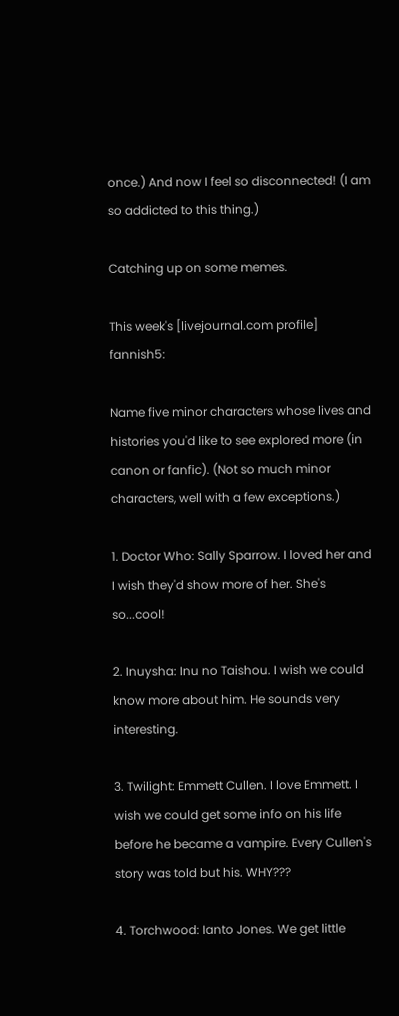once.) And now I feel so disconnected! (I am so addicted to this thing.)

Catching up on some memes.

This week's [livejournal.com profile] fannish5:

Name five minor characters whose lives and histories you'd like to see explored more (in canon or fanfic). (Not so much minor characters, well with a few exceptions.)

1. Doctor Who: Sally Sparrow. I loved her and I wish they'd show more of her. She's so...cool!

2. Inuysha: Inu no Taishou. I wish we could know more about him. He sounds very interesting.

3. Twilight: Emmett Cullen. I love Emmett. I wish we could get some info on his life before he became a vampire. Every Cullen's story was told but his. WHY???

4. Torchwood: Ianto Jones. We get little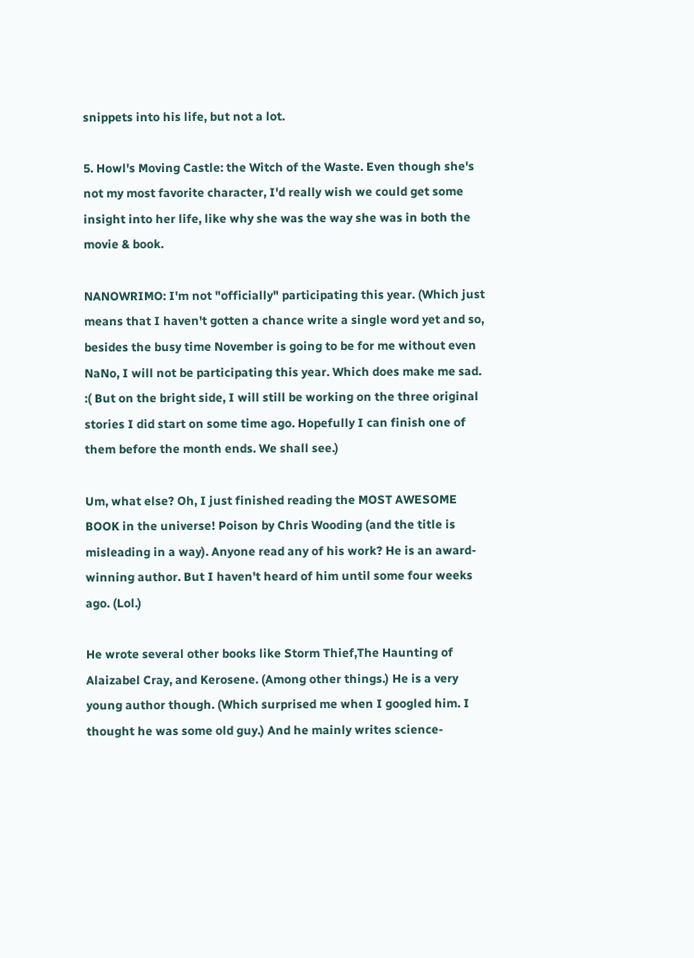snippets into his life, but not a lot.

5. Howl's Moving Castle: the Witch of the Waste. Even though she's not my most favorite character, I'd really wish we could get some insight into her life, like why she was the way she was in both the movie & book.

NANOWRIMO: I'm not "officially" participating this year. (Which just means that I haven't gotten a chance write a single word yet and so, besides the busy time November is going to be for me without even NaNo, I will not be participating this year. Which does make me sad. :( But on the bright side, I will still be working on the three original stories I did start on some time ago. Hopefully I can finish one of them before the month ends. We shall see.)

Um, what else? Oh, I just finished reading the MOST AWESOME BOOK in the universe! Poison by Chris Wooding (and the title is misleading in a way). Anyone read any of his work? He is an award-winning author. But I haven't heard of him until some four weeks ago. (Lol.)

He wrote several other books like Storm Thief,The Haunting of Alaizabel Cray, and Kerosene. (Among other things.) He is a very young author though. (Which surprised me when I googled him. I thought he was some old guy.) And he mainly writes science-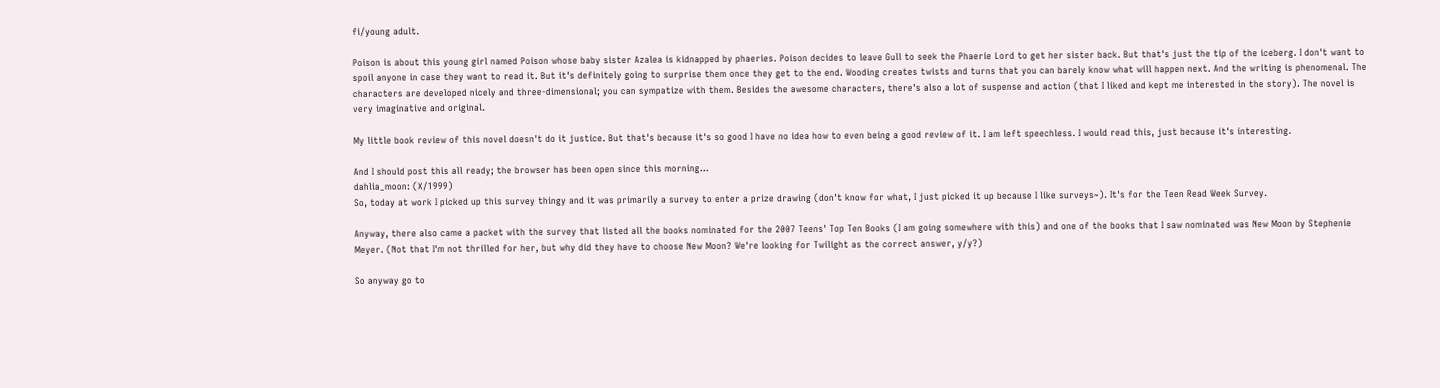fi/young adult.

Poison is about this young girl named Poison whose baby sister Azalea is kidnapped by phaeries. Poison decides to leave Gull to seek the Phaerie Lord to get her sister back. But that's just the tip of the iceberg. I don't want to spoil anyone in case they want to read it. But it's definitely going to surprise them once they get to the end. Wooding creates twists and turns that you can barely know what will happen next. And the writing is phenomenal. The characters are developed nicely and three-dimensional; you can sympatize with them. Besides the awesome characters, there's also a lot of suspense and action (that I liked and kept me interested in the story). The novel is very imaginative and original.

My little book review of this novel doesn't do it justice. But that's because it's so good I have no idea how to even being a good review of it. I am left speechless. I would read this, just because it's interesting.

And I should post this all ready; the browser has been open since this morning...
dahlia_moon: (X/1999)
So, today at work I picked up this survey thingy and it was primarily a survey to enter a prize drawing (don't know for what, I just picked it up because I like surveys~). It's for the Teen Read Week Survey.

Anyway, there also came a packet with the survey that listed all the books nominated for the 2007 Teens' Top Ten Books (I am going somewhere with this) and one of the books that I saw nominated was New Moon by Stephenie Meyer. (Not that I'm not thrilled for her, but why did they have to choose New Moon? We're looking for Twilight as the correct answer, y/y?)

So anyway go to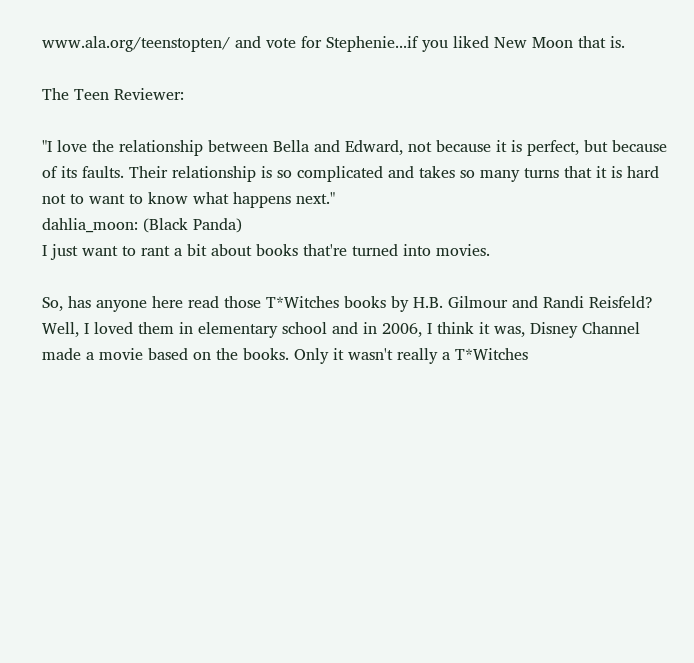www.ala.org/teenstopten/ and vote for Stephenie...if you liked New Moon that is.

The Teen Reviewer:

"I love the relationship between Bella and Edward, not because it is perfect, but because of its faults. Their relationship is so complicated and takes so many turns that it is hard not to want to know what happens next."
dahlia_moon: (Black Panda)
I just want to rant a bit about books that're turned into movies.

So, has anyone here read those T*Witches books by H.B. Gilmour and Randi Reisfeld? Well, I loved them in elementary school and in 2006, I think it was, Disney Channel made a movie based on the books. Only it wasn't really a T*Witches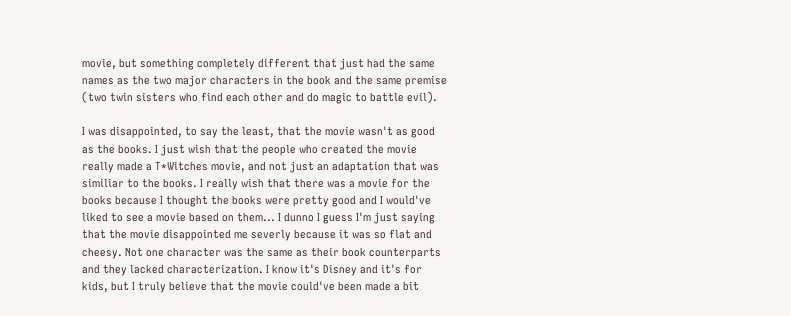movie, but something completely different that just had the same names as the two major characters in the book and the same premise (two twin sisters who find each other and do magic to battle evil).

I was disappointed, to say the least, that the movie wasn't as good as the books. I just wish that the people who created the movie really made a T*Witches movie, and not just an adaptation that was similiar to the books. I really wish that there was a movie for the books because I thought the books were pretty good and I would've liked to see a movie based on them... I dunno I guess I'm just saying that the movie disappointed me severly because it was so flat and cheesy. Not one character was the same as their book counterparts and they lacked characterization. I know it's Disney and it's for kids, but I truly believe that the movie could've been made a bit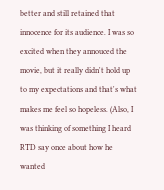better and still retained that innocence for its audience. I was so excited when they annouced the movie, but it really didn't hold up to my expectations and that's what makes me feel so hopeless. (Also, I was thinking of something I heard RTD say once about how he wanted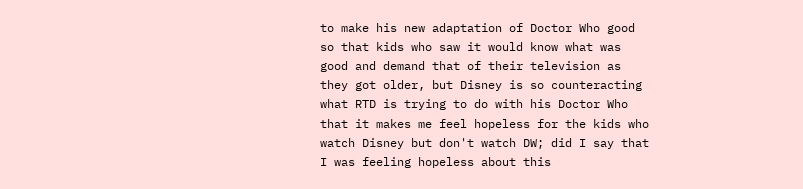to make his new adaptation of Doctor Who good so that kids who saw it would know what was good and demand that of their television as they got older, but Disney is so counteracting what RTD is trying to do with his Doctor Who that it makes me feel hopeless for the kids who watch Disney but don't watch DW; did I say that I was feeling hopeless about this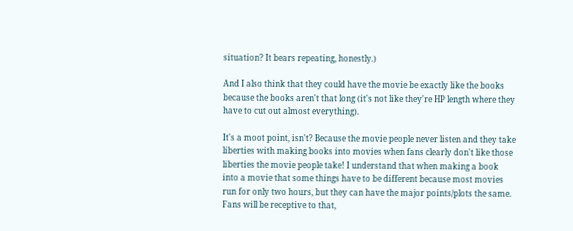situation? It bears repeating, honestly.)

And I also think that they could have the movie be exactly like the books because the books aren't that long (it's not like they're HP length where they have to cut out almost everything).

It's a moot point, isn't? Because the movie people never listen and they take liberties with making books into movies when fans clearly don't like those liberties the movie people take! I understand that when making a book into a movie that some things have to be different because most movies run for only two hours, but they can have the major points/plots the same. Fans will be receptive to that,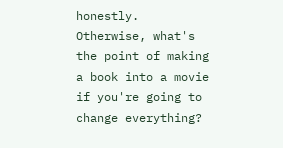honestly. Otherwise, what's the point of making a book into a movie if you're going to change everything?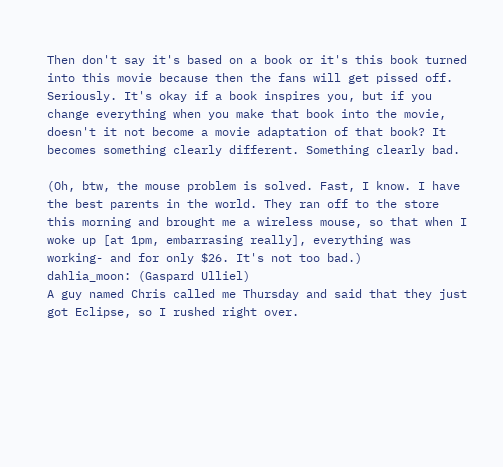Then don't say it's based on a book or it's this book turned into this movie because then the fans will get pissed off. Seriously. It's okay if a book inspires you, but if you change everything when you make that book into the movie, doesn't it not become a movie adaptation of that book? It becomes something clearly different. Something clearly bad.

(Oh, btw, the mouse problem is solved. Fast, I know. I have the best parents in the world. They ran off to the store this morning and brought me a wireless mouse, so that when I woke up [at 1pm, embarrasing really], everything was working- and for only $26. It's not too bad.)
dahlia_moon: (Gaspard Ulliel)
A guy named Chris called me Thursday and said that they just got Eclipse, so I rushed right over.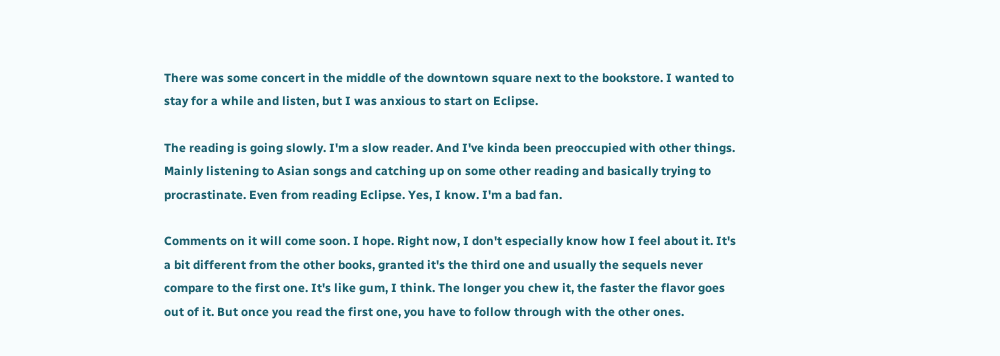There was some concert in the middle of the downtown square next to the bookstore. I wanted to stay for a while and listen, but I was anxious to start on Eclipse.

The reading is going slowly. I'm a slow reader. And I've kinda been preoccupied with other things. Mainly listening to Asian songs and catching up on some other reading and basically trying to procrastinate. Even from reading Eclipse. Yes, I know. I'm a bad fan.

Comments on it will come soon. I hope. Right now, I don't especially know how I feel about it. It's a bit different from the other books, granted it's the third one and usually the sequels never compare to the first one. It's like gum, I think. The longer you chew it, the faster the flavor goes out of it. But once you read the first one, you have to follow through with the other ones.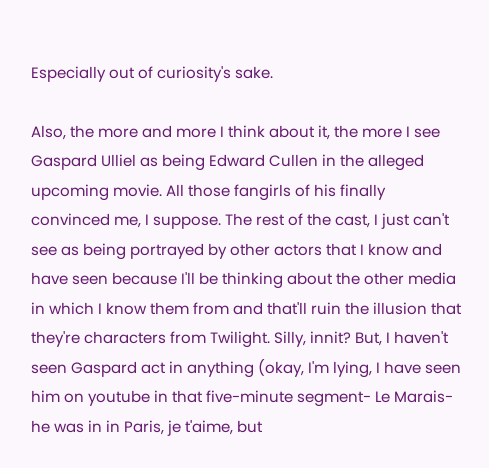Especially out of curiosity's sake.

Also, the more and more I think about it, the more I see Gaspard Ulliel as being Edward Cullen in the alleged upcoming movie. All those fangirls of his finally convinced me, I suppose. The rest of the cast, I just can't see as being portrayed by other actors that I know and have seen because I'll be thinking about the other media in which I know them from and that'll ruin the illusion that they're characters from Twilight. Silly, innit? But, I haven't seen Gaspard act in anything (okay, I'm lying, I have seen him on youtube in that five-minute segment- Le Marais- he was in in Paris, je t'aime, but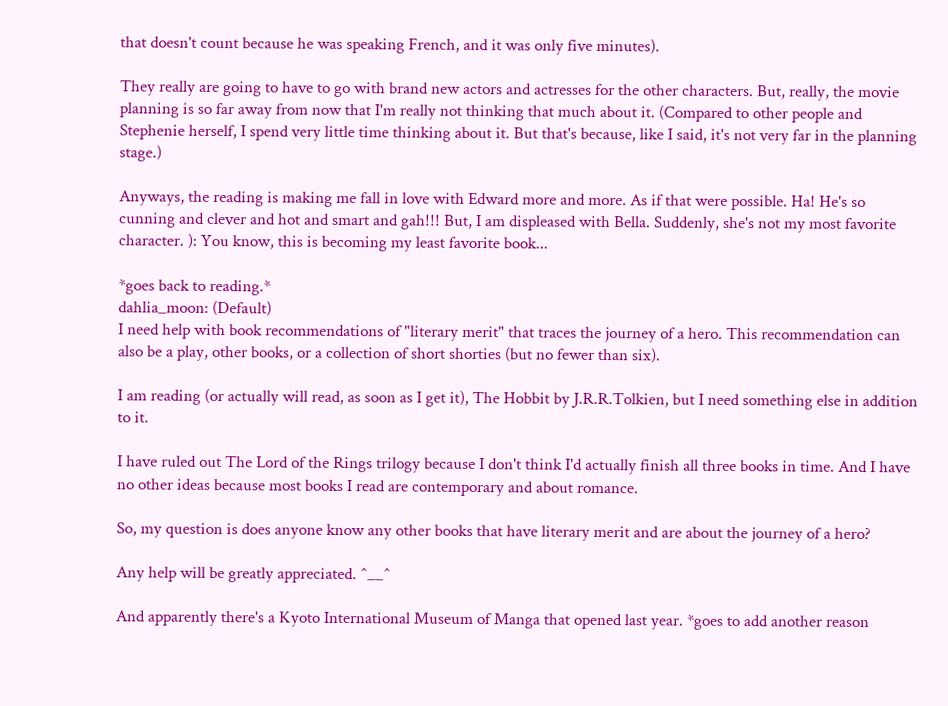that doesn't count because he was speaking French, and it was only five minutes).

They really are going to have to go with brand new actors and actresses for the other characters. But, really, the movie planning is so far away from now that I'm really not thinking that much about it. (Compared to other people and Stephenie herself, I spend very little time thinking about it. But that's because, like I said, it's not very far in the planning stage.)

Anyways, the reading is making me fall in love with Edward more and more. As if that were possible. Ha! He's so cunning and clever and hot and smart and gah!!! But, I am displeased with Bella. Suddenly, she's not my most favorite character. ): You know, this is becoming my least favorite book...

*goes back to reading.*
dahlia_moon: (Default)
I need help with book recommendations of "literary merit" that traces the journey of a hero. This recommendation can also be a play, other books, or a collection of short shorties (but no fewer than six).

I am reading (or actually will read, as soon as I get it), The Hobbit by J.R.R.Tolkien, but I need something else in addition to it.

I have ruled out The Lord of the Rings trilogy because I don't think I'd actually finish all three books in time. And I have no other ideas because most books I read are contemporary and about romance.

So, my question is does anyone know any other books that have literary merit and are about the journey of a hero?

Any help will be greatly appreciated. ^__^

And apparently there's a Kyoto International Museum of Manga that opened last year. *goes to add another reason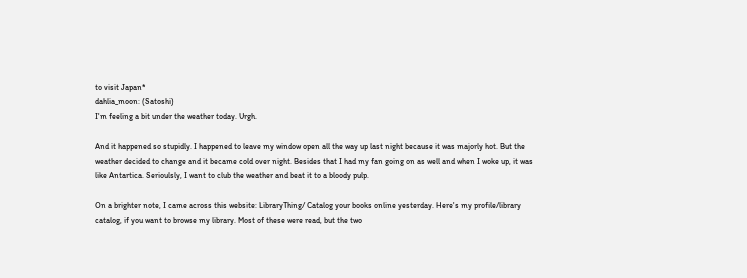to visit Japan*
dahlia_moon: (Satoshi)
I'm feeling a bit under the weather today. Urgh.

And it happened so stupidly. I happened to leave my window open all the way up last night because it was majorly hot. But the weather decided to change and it became cold over night. Besides that I had my fan going on as well and when I woke up, it was like Antartica. Serioulsly, I want to club the weather and beat it to a bloody pulp.

On a brighter note, I came across this website: LibraryThing/ Catalog your books online yesterday. Here's my profile/library catalog, if you want to browse my library. Most of these were read, but the two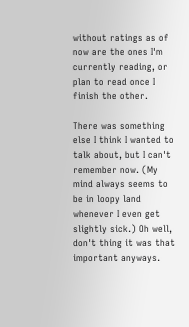without ratings as of now are the ones I'm currently reading, or plan to read once I finish the other.

There was something else I think I wanted to talk about, but I can't remember now. (My mind always seems to be in loopy land whenever I even get slightly sick.) Oh well, don't thing it was that important anyways.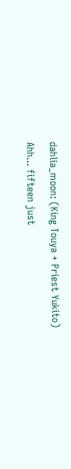dahlia_moon: (King Touya + Priest Yukito)
Ahh... fifteen just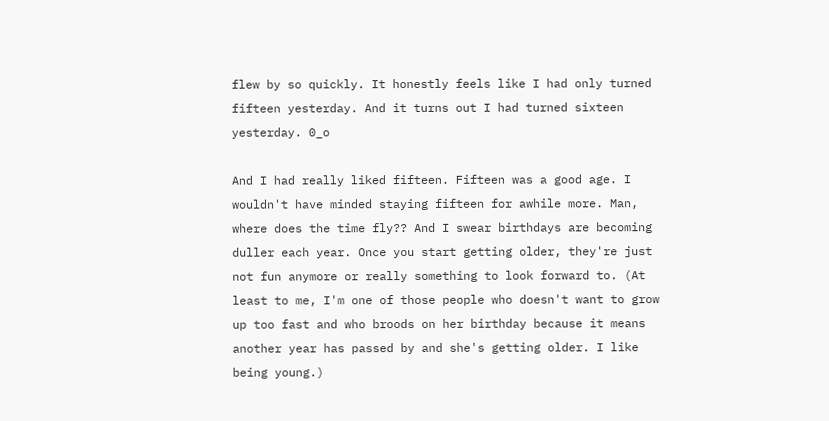flew by so quickly. It honestly feels like I had only turned fifteen yesterday. And it turns out I had turned sixteen yesterday. 0_o

And I had really liked fifteen. Fifteen was a good age. I wouldn't have minded staying fifteen for awhile more. Man, where does the time fly?? And I swear birthdays are becoming duller each year. Once you start getting older, they're just not fun anymore or really something to look forward to. (At least to me, I'm one of those people who doesn't want to grow up too fast and who broods on her birthday because it means another year has passed by and she's getting older. I like being young.)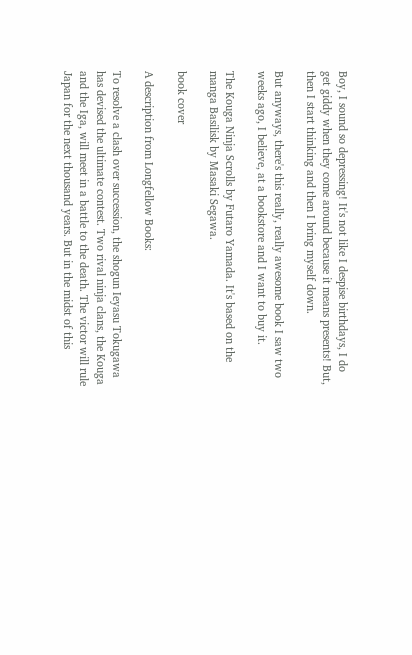Boy, I sound so depressing! It's not like I despise birthdays, I do get giddy when they come around because it means presents! But, then I start thinking and then I bring myself down.

But anyways, there's this really, really awesome book I saw two weeks ago, I believe, at a bookstore and I want to buy it.

The Kouga Ninja Scrolls by Futaro Yamada. It's based on the manga Basilisk by Masaki Segawa.

book cover

A description from Longfellow Books:

To resolve a clash over succession, the shogun Ieyasu Tokugawa has devised the ultimate contest. Two rival ninja clans, the Kouga and the Iga, will meet in a battle to the death. The victor will rule Japan for the next thousand years. But in the midst of this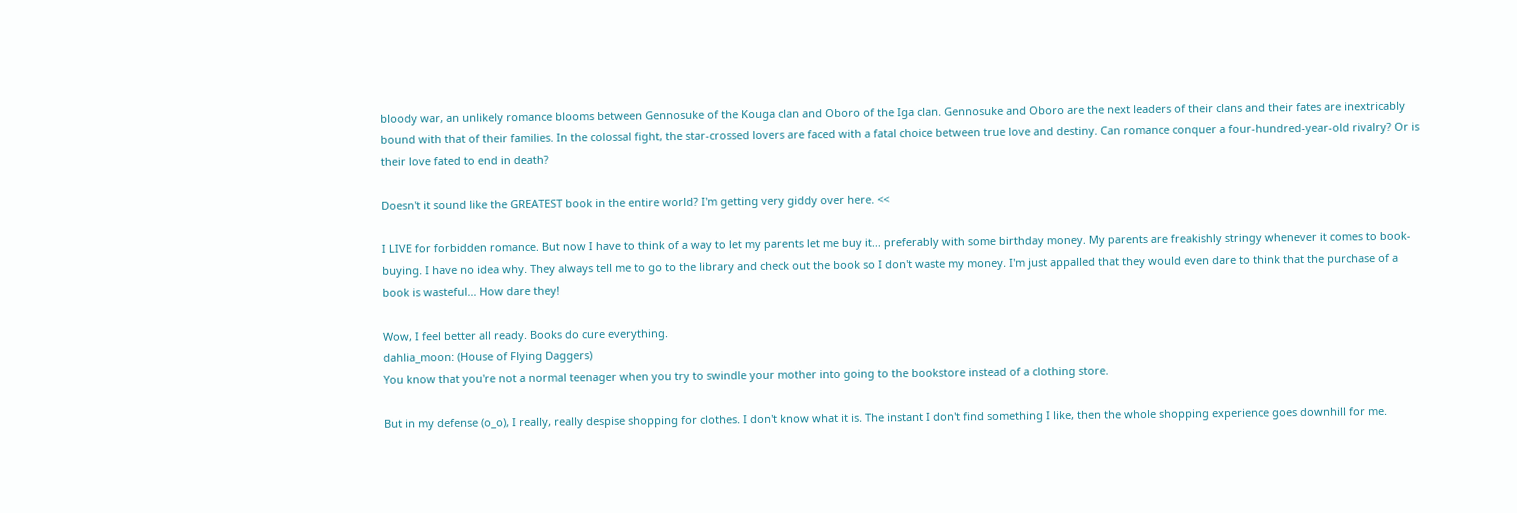bloody war, an unlikely romance blooms between Gennosuke of the Kouga clan and Oboro of the Iga clan. Gennosuke and Oboro are the next leaders of their clans and their fates are inextricably bound with that of their families. In the colossal fight, the star-crossed lovers are faced with a fatal choice between true love and destiny. Can romance conquer a four-hundred-year-old rivalry? Or is their love fated to end in death?

Doesn't it sound like the GREATEST book in the entire world? I'm getting very giddy over here. <<

I LIVE for forbidden romance. But now I have to think of a way to let my parents let me buy it... preferably with some birthday money. My parents are freakishly stringy whenever it comes to book-buying. I have no idea why. They always tell me to go to the library and check out the book so I don't waste my money. I'm just appalled that they would even dare to think that the purchase of a book is wasteful... How dare they!

Wow, I feel better all ready. Books do cure everything.
dahlia_moon: (House of Flying Daggers)
You know that you're not a normal teenager when you try to swindle your mother into going to the bookstore instead of a clothing store.

But in my defense (o_o), I really, really despise shopping for clothes. I don't know what it is. The instant I don't find something I like, then the whole shopping experience goes downhill for me.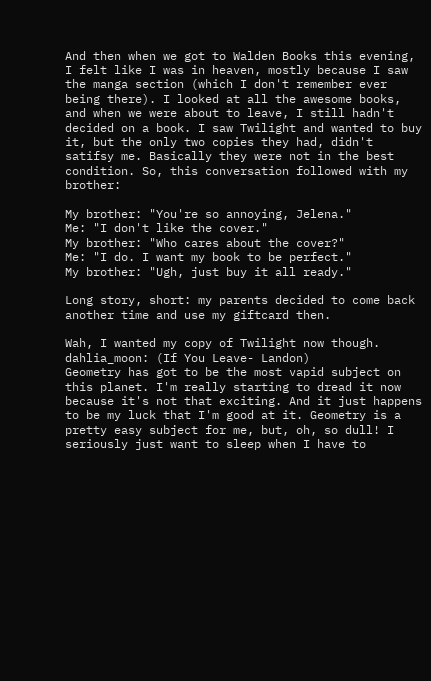And then when we got to Walden Books this evening, I felt like I was in heaven, mostly because I saw the manga section (which I don't remember ever being there). I looked at all the awesome books, and when we were about to leave, I still hadn't decided on a book. I saw Twilight and wanted to buy it, but the only two copies they had, didn't satifsy me. Basically they were not in the best condition. So, this conversation followed with my brother:

My brother: "You're so annoying, Jelena."
Me: "I don't like the cover."
My brother: "Who cares about the cover?"
Me: "I do. I want my book to be perfect."
My brother: "Ugh, just buy it all ready."

Long story, short: my parents decided to come back another time and use my giftcard then.

Wah, I wanted my copy of Twilight now though.
dahlia_moon: (If You Leave- Landon)
Geometry has got to be the most vapid subject on this planet. I'm really starting to dread it now because it's not that exciting. And it just happens to be my luck that I'm good at it. Geometry is a pretty easy subject for me, but, oh, so dull! I seriously just want to sleep when I have to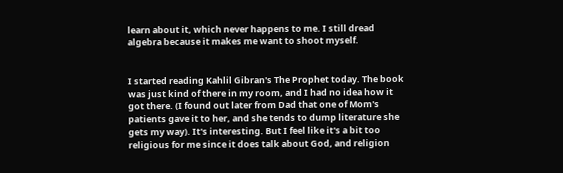learn about it, which never happens to me. I still dread algebra because it makes me want to shoot myself.


I started reading Kahlil Gibran's The Prophet today. The book was just kind of there in my room, and I had no idea how it got there. (I found out later from Dad that one of Mom's patients gave it to her, and she tends to dump literature she gets my way). It's interesting. But I feel like it's a bit too religious for me since it does talk about God, and religion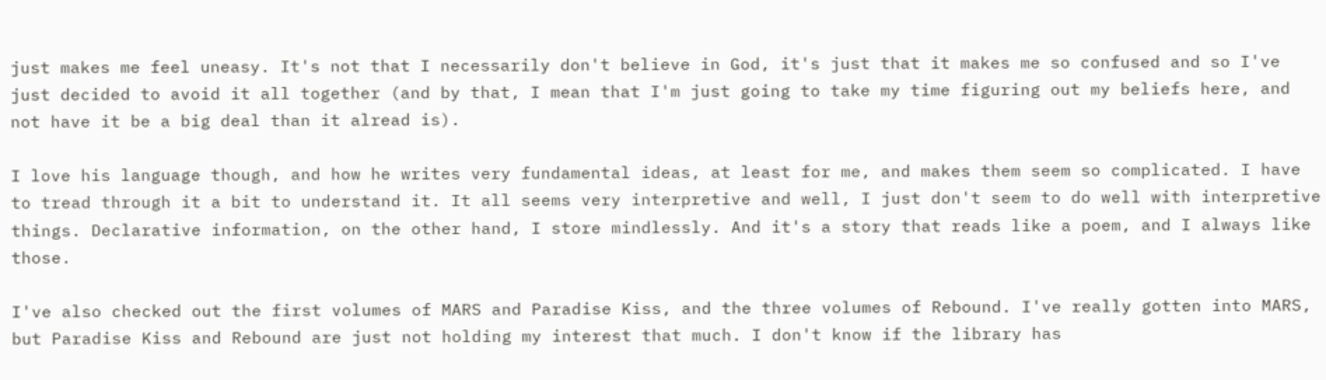just makes me feel uneasy. It's not that I necessarily don't believe in God, it's just that it makes me so confused and so I've just decided to avoid it all together (and by that, I mean that I'm just going to take my time figuring out my beliefs here, and not have it be a big deal than it alread is).

I love his language though, and how he writes very fundamental ideas, at least for me, and makes them seem so complicated. I have to tread through it a bit to understand it. It all seems very interpretive and well, I just don't seem to do well with interpretive things. Declarative information, on the other hand, I store mindlessly. And it's a story that reads like a poem, and I always like those.

I've also checked out the first volumes of MARS and Paradise Kiss, and the three volumes of Rebound. I've really gotten into MARS, but Paradise Kiss and Rebound are just not holding my interest that much. I don't know if the library has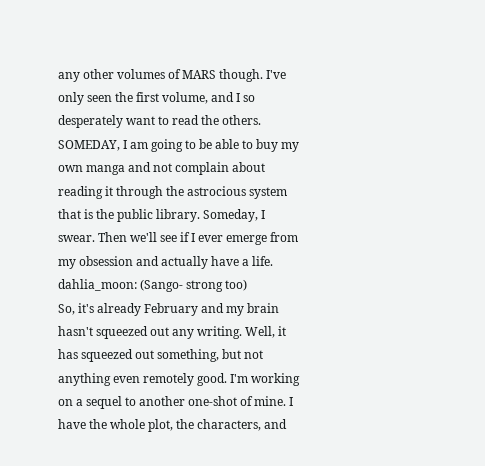any other volumes of MARS though. I've only seen the first volume, and I so desperately want to read the others. SOMEDAY, I am going to be able to buy my own manga and not complain about reading it through the astrocious system that is the public library. Someday, I swear. Then we'll see if I ever emerge from my obsession and actually have a life.
dahlia_moon: (Sango- strong too)
So, it's already February and my brain hasn't squeezed out any writing. Well, it has squeezed out something, but not anything even remotely good. I'm working on a sequel to another one-shot of mine. I have the whole plot, the characters, and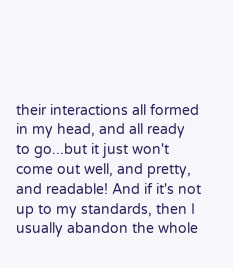their interactions all formed in my head, and all ready to go...but it just won't come out well, and pretty, and readable! And if it's not up to my standards, then I usually abandon the whole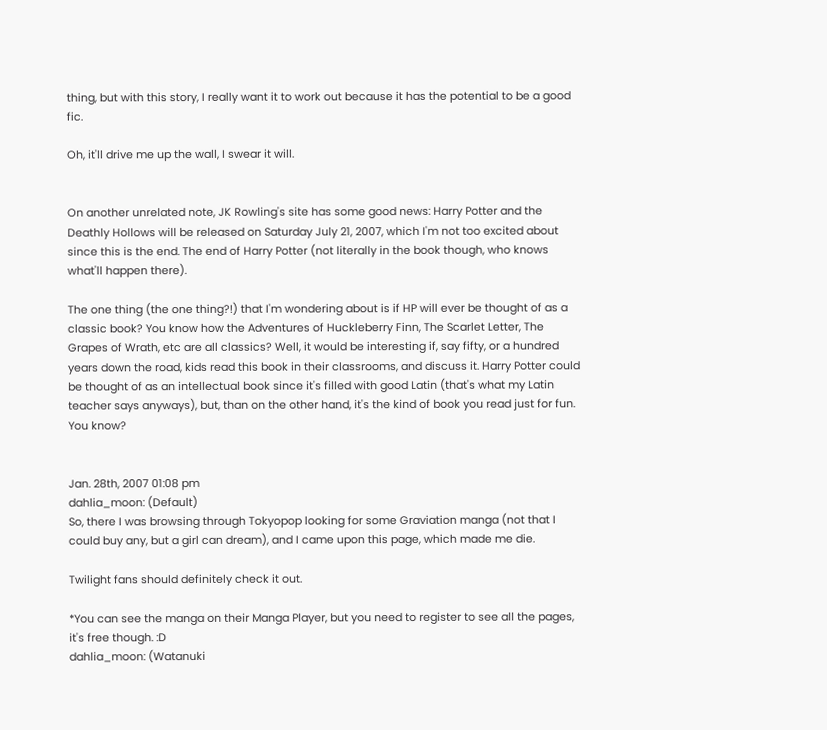thing, but with this story, I really want it to work out because it has the potential to be a good fic.

Oh, it'll drive me up the wall, I swear it will.


On another unrelated note, JK Rowling's site has some good news: Harry Potter and the Deathly Hollows will be released on Saturday July 21, 2007, which I'm not too excited about since this is the end. The end of Harry Potter (not literally in the book though, who knows what'll happen there).

The one thing (the one thing?!) that I'm wondering about is if HP will ever be thought of as a classic book? You know how the Adventures of Huckleberry Finn, The Scarlet Letter, The Grapes of Wrath, etc are all classics? Well, it would be interesting if, say fifty, or a hundred years down the road, kids read this book in their classrooms, and discuss it. Harry Potter could be thought of as an intellectual book since it's filled with good Latin (that's what my Latin teacher says anyways), but, than on the other hand, it's the kind of book you read just for fun. You know?


Jan. 28th, 2007 01:08 pm
dahlia_moon: (Default)
So, there I was browsing through Tokyopop looking for some Graviation manga (not that I could buy any, but a girl can dream), and I came upon this page, which made me die.

Twilight fans should definitely check it out.

*You can see the manga on their Manga Player, but you need to register to see all the pages, it's free though. :D
dahlia_moon: (Watanuki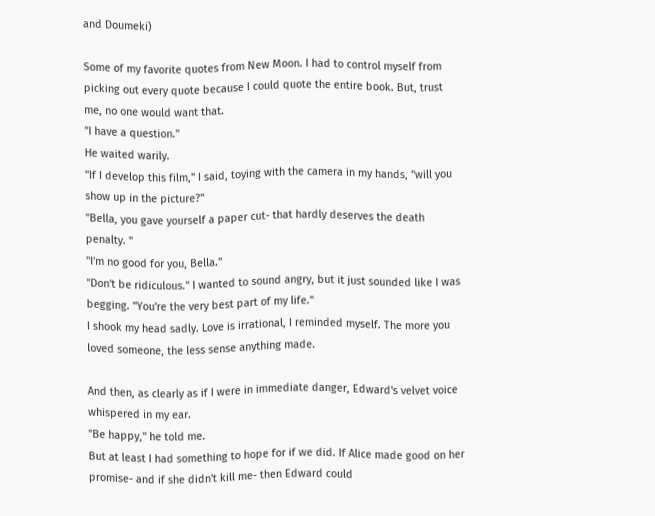and Doumeki)

Some of my favorite quotes from New Moon. I had to control myself from picking out every quote because I could quote the entire book. But, trust me, no one would want that.
"I have a question."
He waited warily.
"If I develop this film," I said, toying with the camera in my hands, "will you show up in the picture?"
"Bella, you gave yourself a paper cut- that hardly deserves the death penalty. "
"I'm no good for you, Bella."
"Don't be ridiculous." I wanted to sound angry, but it just sounded like I was begging. "You're the very best part of my life."
I shook my head sadly. Love is irrational, I reminded myself. The more you loved someone, the less sense anything made.

And then, as clearly as if I were in immediate danger, Edward's velvet voice whispered in my ear.
"Be happy," he told me.
But at least I had something to hope for if we did. If Alice made good on her promise- and if she didn't kill me- then Edward could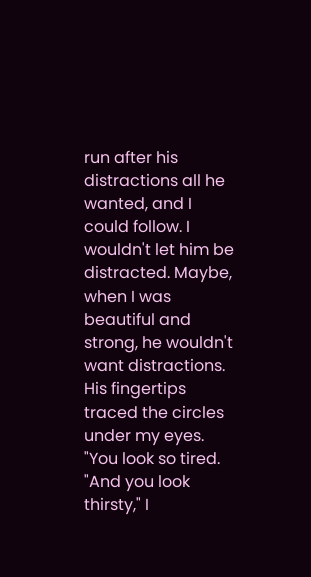run after his distractions all he wanted, and I could follow. I wouldn't let him be distracted. Maybe, when I was beautiful and strong, he wouldn't want distractions.
His fingertips traced the circles under my eyes. "You look so tired.
"And you look thirsty," I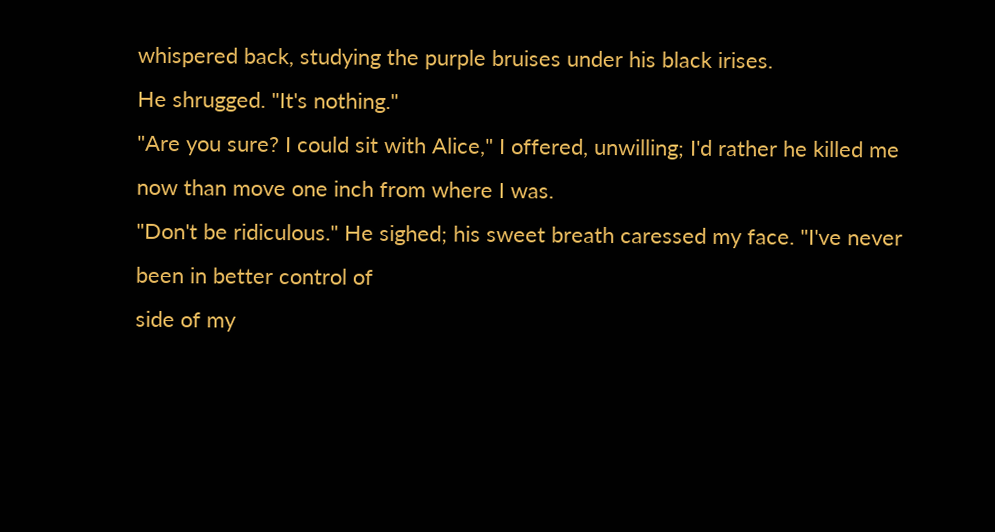whispered back, studying the purple bruises under his black irises.
He shrugged. "It's nothing."
"Are you sure? I could sit with Alice," I offered, unwilling; I'd rather he killed me now than move one inch from where I was.
"Don't be ridiculous." He sighed; his sweet breath caressed my face. "I've never been in better control of
side of my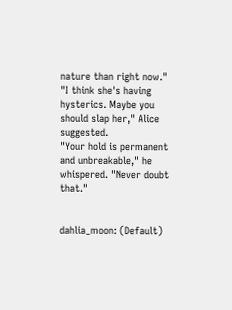nature than right now."
"I think she's having hysterics. Maybe you should slap her," Alice suggested.
"Your hold is permanent and unbreakable," he whispered. "Never doubt that."


dahlia_moon: (Default)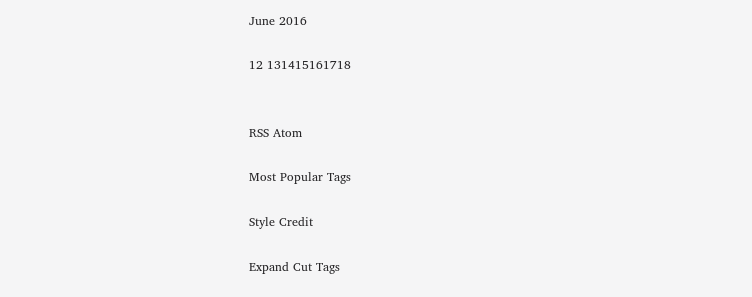June 2016

12 131415161718


RSS Atom

Most Popular Tags

Style Credit

Expand Cut Tags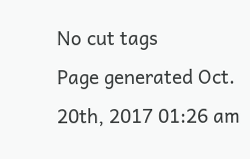No cut tags
Page generated Oct. 20th, 2017 01:26 am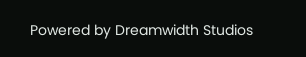Powered by Dreamwidth Studios